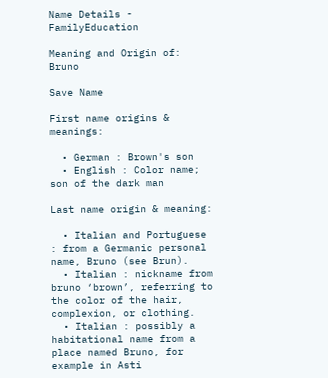Name Details - FamilyEducation

Meaning and Origin of: Bruno

Save Name

First name origins & meanings:

  • German : Brown's son
  • English : Color name; son of the dark man

Last name origin & meaning:

  • Italian and Portuguese : from a Germanic personal name, Bruno (see Brun).
  • Italian : nickname from bruno ‘brown’, referring to the color of the hair, complexion, or clothing.
  • Italian : possibly a habitational name from a place named Bruno, for example in Asti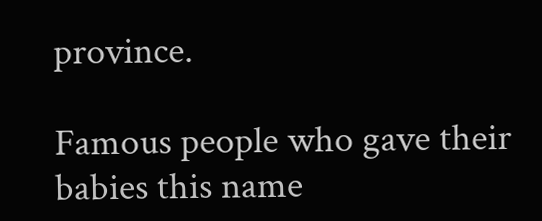province.

Famous people who gave their babies this name